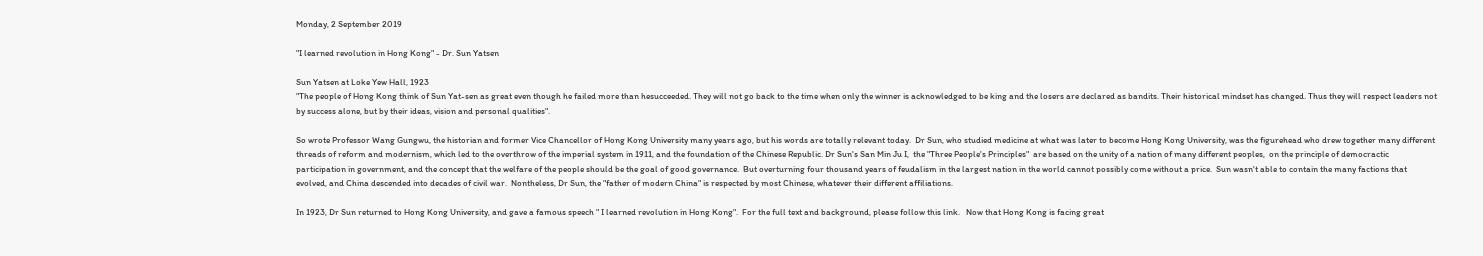Monday, 2 September 2019

"I learned revolution in Hong Kong" - Dr. Sun Yatsen

Sun Yatsen at Loke Yew Hall, 1923
"The people of Hong Kong think of Sun Yat-sen as great even though he failed more than hesucceeded. They will not go back to the time when only the winner is acknowledged to be king and the losers are declared as bandits. Their historical mindset has changed. Thus they will respect leaders not by success alone, but by their ideas, vision and personal qualities".

So wrote Professor Wang Gungwu, the historian and former Vice Chancellor of Hong Kong University many years ago, but his words are totally relevant today.  Dr Sun, who studied medicine at what was later to become Hong Kong University, was the figurehead who drew together many different threads of reform and modernism, which led to the overthrow of the imperial system in 1911, and the foundation of the Chinese Republic. Dr Sun's San Min Ju I,  the "Three People's Principles"  are based on the unity of a nation of many different peoples,  on the principle of democractic participation in government, and the concept that the welfare of the people should be the goal of good governance.  But overturning four thousand years of feudalism in the largest nation in the world cannot possibly come without a price.  Sun wasn't able to contain the many factions that evolved, and China descended into decades of civil war.  Nontheless, Dr Sun, the "father of modern China" is respected by most Chinese, whatever their different affiliations.

In 1923, Dr Sun returned to Hong Kong University, and gave a famous speech " I learned revolution in Hong Kong".  For the full text and background, please follow this link.   Now that Hong Kong is facing great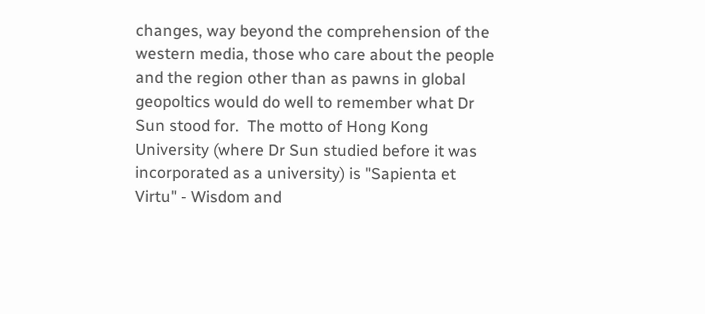changes, way beyond the comprehension of the western media, those who care about the people and the region other than as pawns in global geopoltics would do well to remember what Dr Sun stood for.  The motto of Hong Kong University (where Dr Sun studied before it was incorporated as a university) is "Sapienta et Virtu" - Wisdom and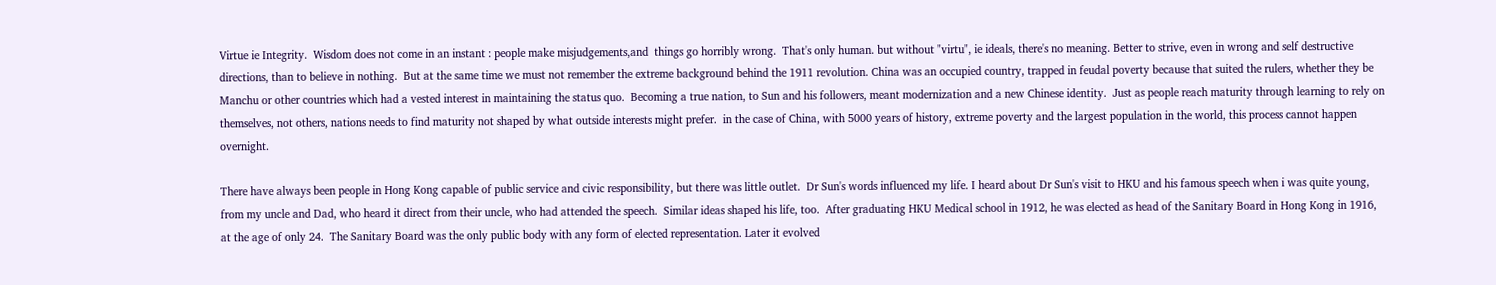Virtue ie Integrity.  Wisdom does not come in an instant : people make misjudgements,and  things go horribly wrong.  That's only human. but without "virtu", ie ideals, there's no meaning. Better to strive, even in wrong and self destructive directions, than to believe in nothing.  But at the same time we must not remember the extreme background behind the 1911 revolution. China was an occupied country, trapped in feudal poverty because that suited the rulers, whether they be Manchu or other countries which had a vested interest in maintaining the status quo.  Becoming a true nation, to Sun and his followers, meant modernization and a new Chinese identity.  Just as people reach maturity through learning to rely on themselves, not others, nations needs to find maturity not shaped by what outside interests might prefer.  in the case of China, with 5000 years of history, extreme poverty and the largest population in the world, this process cannot happen overnight.

There have always been people in Hong Kong capable of public service and civic responsibility, but there was little outlet.  Dr Sun's words influenced my life. I heard about Dr Sun's visit to HKU and his famous speech when i was quite young, from my uncle and Dad, who heard it direct from their uncle, who had attended the speech.  Similar ideas shaped his life, too.  After graduating HKU Medical school in 1912, he was elected as head of the Sanitary Board in Hong Kong in 1916, at the age of only 24.  The Sanitary Board was the only public body with any form of elected representation. Later it evolved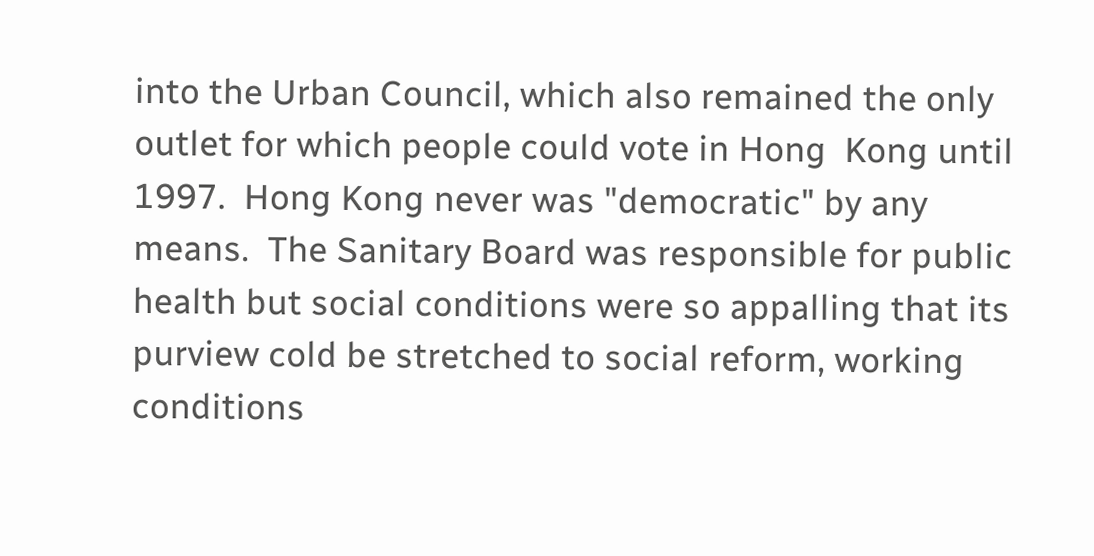into the Urban Council, which also remained the only outlet for which people could vote in Hong  Kong until 1997.  Hong Kong never was "democratic" by any means.  The Sanitary Board was responsible for public health but social conditions were so appalling that its purview cold be stretched to social reform, working conditions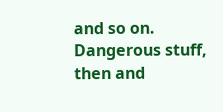and so on. Dangerous stuff, then and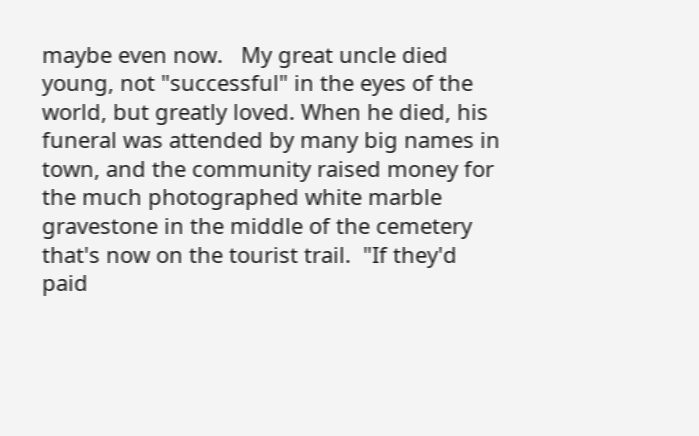maybe even now.   My great uncle died young, not "successful" in the eyes of the world, but greatly loved. When he died, his funeral was attended by many big names in town, and the community raised money for the much photographed white marble gravestone in the middle of the cemetery that's now on the tourist trail.  "If they'd paid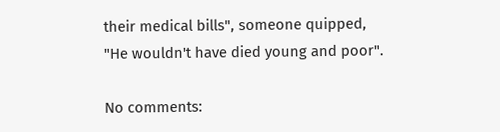their medical bills", someone quipped, "He wouldn't have died young and poor".

No comments: